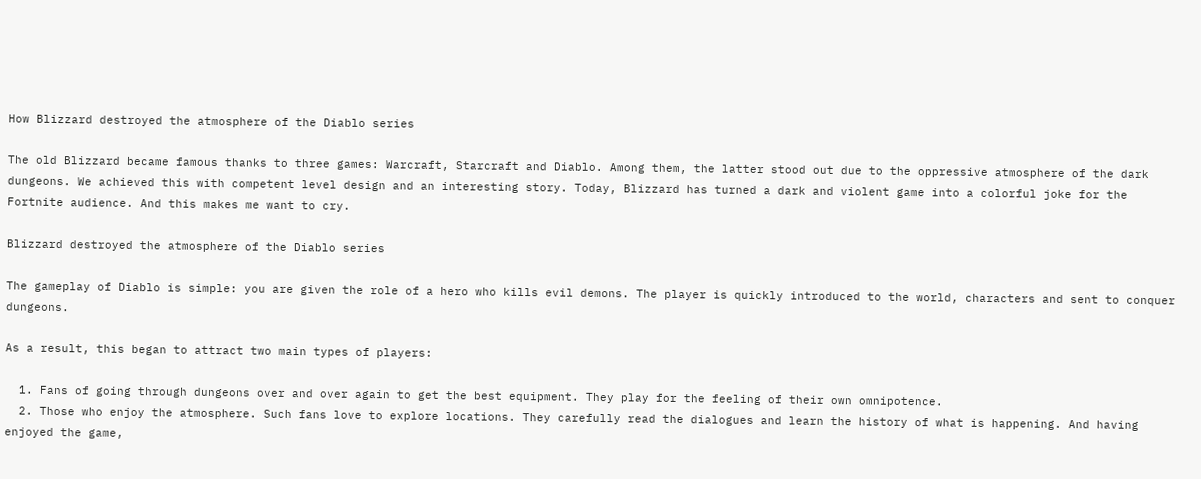How Blizzard destroyed the atmosphere of the Diablo series

The old Blizzard became famous thanks to three games: Warcraft, Starcraft and Diablo. Among them, the latter stood out due to the oppressive atmosphere of the dark dungeons. We achieved this with competent level design and an interesting story. Today, Blizzard has turned a dark and violent game into a colorful joke for the Fortnite audience. And this makes me want to cry.

Blizzard destroyed the atmosphere of the Diablo series

The gameplay of Diablo is simple: you are given the role of a hero who kills evil demons. The player is quickly introduced to the world, characters and sent to conquer dungeons.

As a result, this began to attract two main types of players:

  1. Fans of going through dungeons over and over again to get the best equipment. They play for the feeling of their own omnipotence.
  2. Those who enjoy the atmosphere. Such fans love to explore locations. They carefully read the dialogues and learn the history of what is happening. And having enjoyed the game,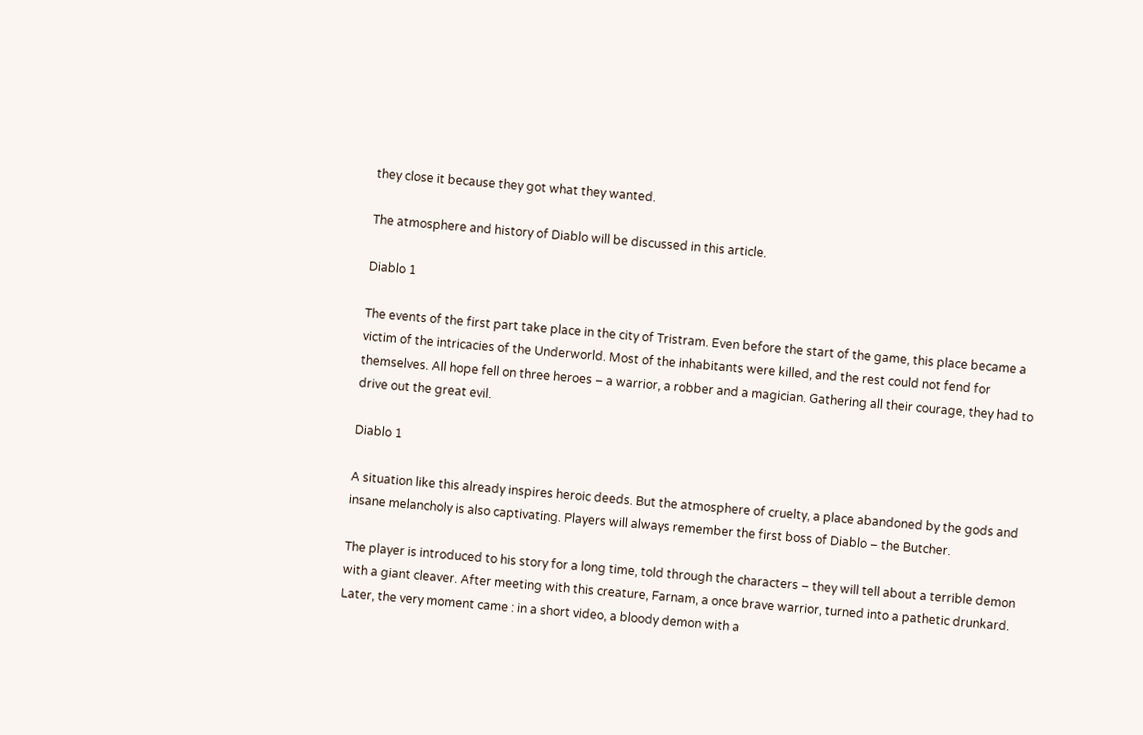they close it because they got what they wanted.

The atmosphere and history of Diablo will be discussed in this article.

Diablo 1

The events of the first part take place in the city of Tristram. Even before the start of the game, this place became a victim of the intricacies of the Underworld. Most of the inhabitants were killed, and the rest could not fend for themselves. All hope fell on three heroes – a warrior, a robber and a magician. Gathering all their courage, they had to drive out the great evil.

Diablo 1

A situation like this already inspires heroic deeds. But the atmosphere of cruelty, a place abandoned by the gods and insane melancholy is also captivating. Players will always remember the first boss of Diablo – the Butcher.

The player is introduced to his story for a long time, told through the characters – they will tell about a terrible demon with a giant cleaver. After meeting with this creature, Farnam, a once brave warrior, turned into a pathetic drunkard. Later, the very moment came : in a short video, a bloody demon with a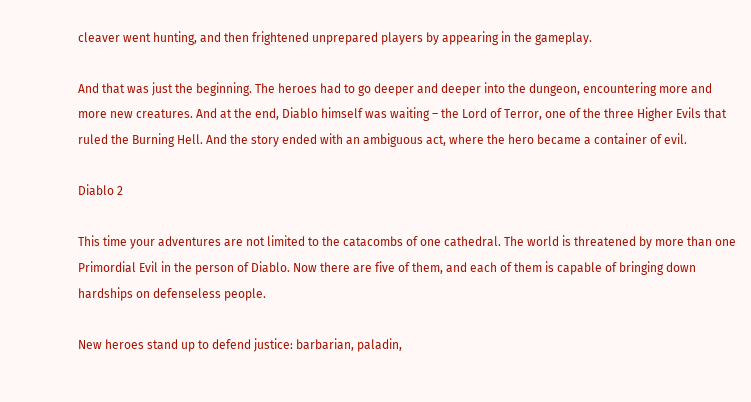cleaver went hunting, and then frightened unprepared players by appearing in the gameplay.

And that was just the beginning. The heroes had to go deeper and deeper into the dungeon, encountering more and more new creatures. And at the end, Diablo himself was waiting – the Lord of Terror, one of the three Higher Evils that ruled the Burning Hell. And the story ended with an ambiguous act, where the hero became a container of evil.

Diablo 2

This time your adventures are not limited to the catacombs of one cathedral. The world is threatened by more than one Primordial Evil in the person of Diablo. Now there are five of them, and each of them is capable of bringing down hardships on defenseless people.

New heroes stand up to defend justice: barbarian, paladin,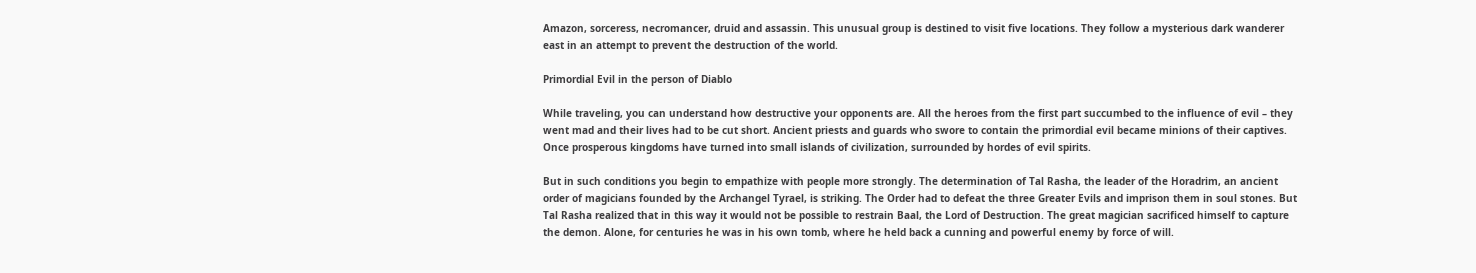Amazon, sorceress, necromancer, druid and assassin. This unusual group is destined to visit five locations. They follow a mysterious dark wanderer east in an attempt to prevent the destruction of the world.

Primordial Evil in the person of Diablo

While traveling, you can understand how destructive your opponents are. All the heroes from the first part succumbed to the influence of evil – they went mad and their lives had to be cut short. Ancient priests and guards who swore to contain the primordial evil became minions of their captives. Once prosperous kingdoms have turned into small islands of civilization, surrounded by hordes of evil spirits.

But in such conditions you begin to empathize with people more strongly. The determination of Tal Rasha, the leader of the Horadrim, an ancient order of magicians founded by the Archangel Tyrael, is striking. The Order had to defeat the three Greater Evils and imprison them in soul stones. But Tal Rasha realized that in this way it would not be possible to restrain Baal, the Lord of Destruction. The great magician sacrificed himself to capture the demon. Alone, for centuries he was in his own tomb, where he held back a cunning and powerful enemy by force of will.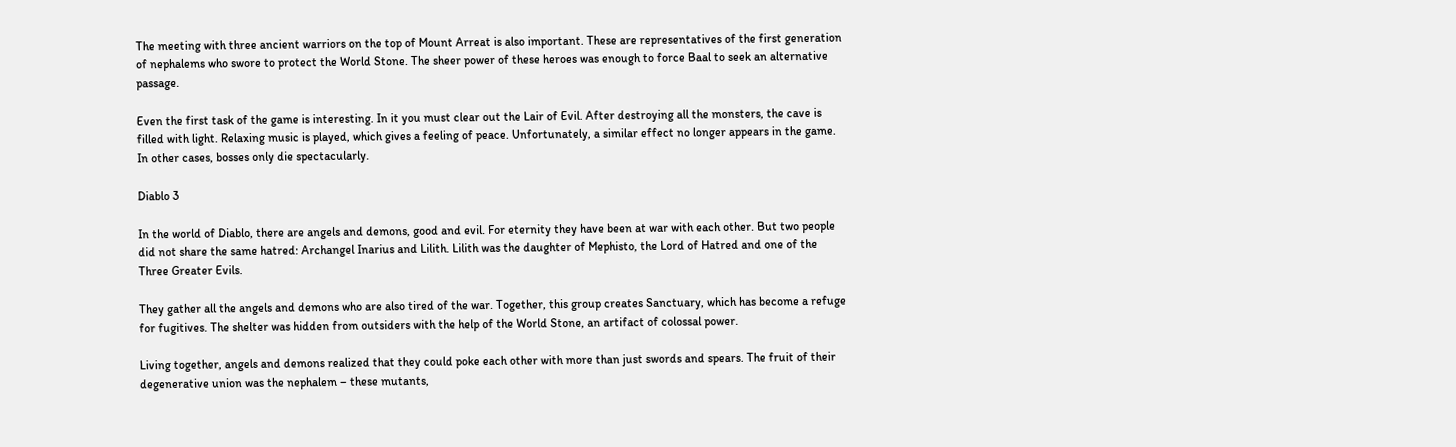The meeting with three ancient warriors on the top of Mount Arreat is also important. These are representatives of the first generation of nephalems who swore to protect the World Stone. The sheer power of these heroes was enough to force Baal to seek an alternative passage.

Even the first task of the game is interesting. In it you must clear out the Lair of Evil. After destroying all the monsters, the cave is filled with light. Relaxing music is played, which gives a feeling of peace. Unfortunately, a similar effect no longer appears in the game. In other cases, bosses only die spectacularly.

Diablo 3

In the world of Diablo, there are angels and demons, good and evil. For eternity they have been at war with each other. But two people did not share the same hatred: Archangel Inarius and Lilith. Lilith was the daughter of Mephisto, the Lord of Hatred and one of the Three Greater Evils.

They gather all the angels and demons who are also tired of the war. Together, this group creates Sanctuary, which has become a refuge for fugitives. The shelter was hidden from outsiders with the help of the World Stone, an artifact of colossal power.

Living together, angels and demons realized that they could poke each other with more than just swords and spears. The fruit of their degenerative union was the nephalem – these mutants,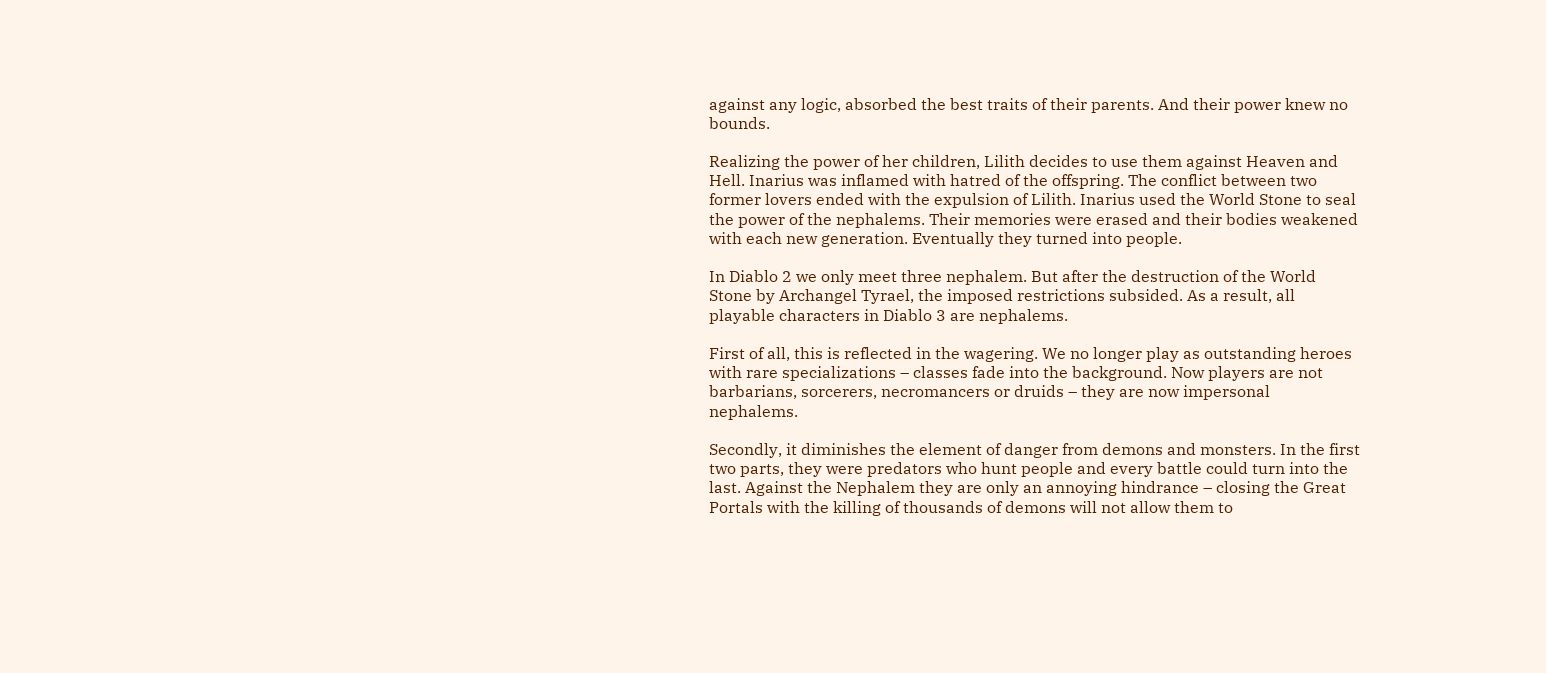against any logic, absorbed the best traits of their parents. And their power knew no bounds.

Realizing the power of her children, Lilith decides to use them against Heaven and Hell. Inarius was inflamed with hatred of the offspring. The conflict between two former lovers ended with the expulsion of Lilith. Inarius used the World Stone to seal the power of the nephalems. Their memories were erased and their bodies weakened with each new generation. Eventually they turned into people.

In Diablo 2 we only meet three nephalem. But after the destruction of the World Stone by Archangel Tyrael, the imposed restrictions subsided. As a result, all playable characters in Diablo 3 are nephalems.

First of all, this is reflected in the wagering. We no longer play as outstanding heroes with rare specializations – classes fade into the background. Now players are not barbarians, sorcerers, necromancers or druids – they are now impersonal nephalems.

Secondly, it diminishes the element of danger from demons and monsters. In the first two parts, they were predators who hunt people and every battle could turn into the last. Against the Nephalem they are only an annoying hindrance – closing the Great Portals with the killing of thousands of demons will not allow them to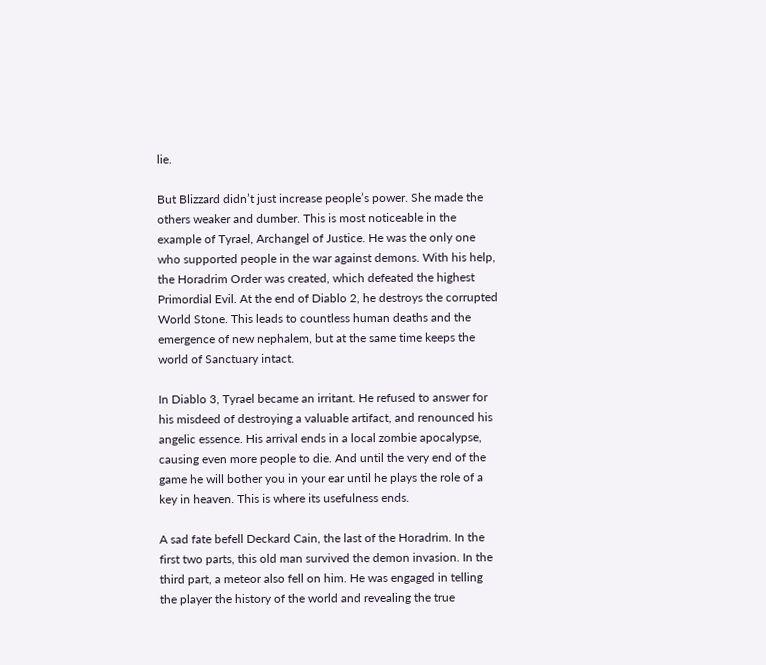lie.

But Blizzard didn’t just increase people’s power. She made the others weaker and dumber. This is most noticeable in the example of Tyrael, Archangel of Justice. He was the only one who supported people in the war against demons. With his help, the Horadrim Order was created, which defeated the highest Primordial Evil. At the end of Diablo 2, he destroys the corrupted World Stone. This leads to countless human deaths and the emergence of new nephalem, but at the same time keeps the world of Sanctuary intact.

In Diablo 3, Tyrael became an irritant. He refused to answer for his misdeed of destroying a valuable artifact, and renounced his angelic essence. His arrival ends in a local zombie apocalypse, causing even more people to die. And until the very end of the game he will bother you in your ear until he plays the role of a key in heaven. This is where its usefulness ends.

A sad fate befell Deckard Cain, the last of the Horadrim. In the first two parts, this old man survived the demon invasion. In the third part, a meteor also fell on him. He was engaged in telling the player the history of the world and revealing the true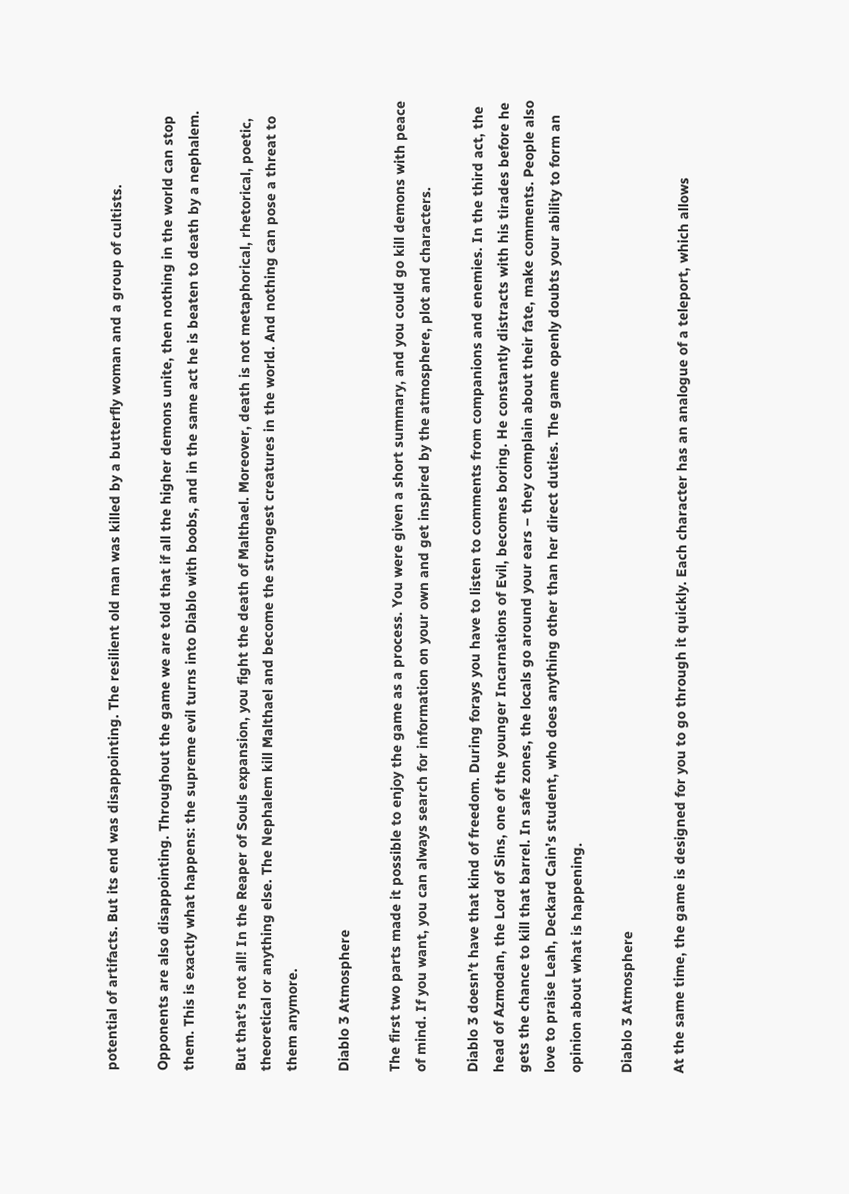potential of artifacts. But its end was disappointing. The resilient old man was killed by a butterfly woman and a group of cultists.

Opponents are also disappointing. Throughout the game we are told that if all the higher demons unite, then nothing in the world can stop them. This is exactly what happens: the supreme evil turns into Diablo with boobs, and in the same act he is beaten to death by a nephalem.

But that’s not all! In the Reaper of Souls expansion, you fight the death of Malthael. Moreover, death is not metaphorical, rhetorical, poetic, theoretical or anything else. The Nephalem kill Malthael and become the strongest creatures in the world. And nothing can pose a threat to them anymore.

Diablo 3 Atmosphere

The first two parts made it possible to enjoy the game as a process. You were given a short summary, and you could go kill demons with peace of mind. If you want, you can always search for information on your own and get inspired by the atmosphere, plot and characters.

Diablo 3 doesn’t have that kind of freedom. During forays you have to listen to comments from companions and enemies. In the third act, the head of Azmodan, the Lord of Sins, one of the younger Incarnations of Evil, becomes boring. He constantly distracts with his tirades before he gets the chance to kill that barrel. In safe zones, the locals go around your ears – they complain about their fate, make comments. People also love to praise Leah, Deckard Cain’s student, who does anything other than her direct duties. The game openly doubts your ability to form an opinion about what is happening.

Diablo 3 Atmosphere

At the same time, the game is designed for you to go through it quickly. Each character has an analogue of a teleport, which allows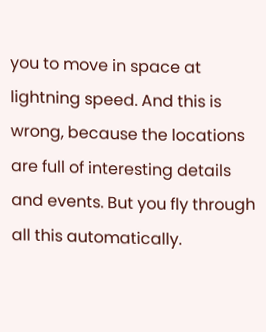you to move in space at lightning speed. And this is wrong, because the locations are full of interesting details and events. But you fly through all this automatically.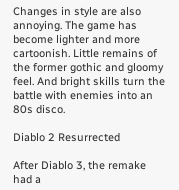Changes in style are also annoying. The game has become lighter and more cartoonish. Little remains of the former gothic and gloomy feel. And bright skills turn the battle with enemies into an 80s disco.

Diablo 2 Resurrected

After Diablo 3, the remake had a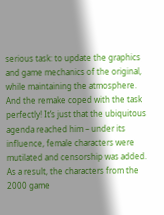serious task: to update the graphics and game mechanics of the original, while maintaining the atmosphere. And the remake coped with the task perfectly! It’s just that the ubiquitous agenda reached him – under its influence, female characters were mutilated and censorship was added. As a result, the characters from the 2000 game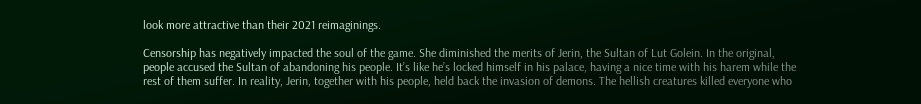look more attractive than their 2021 reimaginings.

Censorship has negatively impacted the soul of the game. She diminished the merits of Jerin, the Sultan of Lut Golein. In the original, people accused the Sultan of abandoning his people. It’s like he’s locked himself in his palace, having a nice time with his harem while the rest of them suffer. In reality, Jerin, together with his people, held back the invasion of demons. The hellish creatures killed everyone who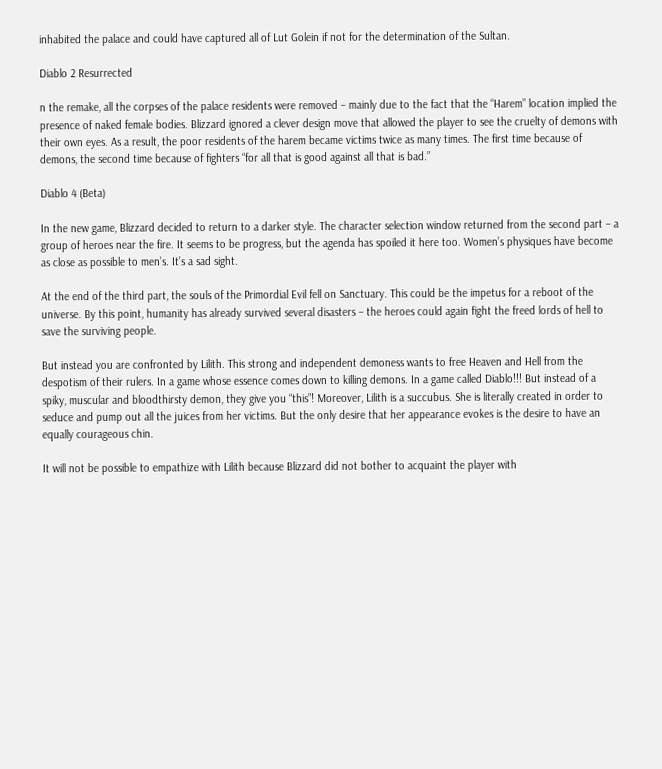inhabited the palace and could have captured all of Lut Golein if not for the determination of the Sultan.

Diablo 2 Resurrected

n the remake, all the corpses of the palace residents were removed – mainly due to the fact that the “Harem” location implied the presence of naked female bodies. Blizzard ignored a clever design move that allowed the player to see the cruelty of demons with their own eyes. As a result, the poor residents of the harem became victims twice as many times. The first time because of demons, the second time because of fighters “for all that is good against all that is bad.”

Diablo 4 (Beta)

In the new game, Blizzard decided to return to a darker style. The character selection window returned from the second part – a group of heroes near the fire. It seems to be progress, but the agenda has spoiled it here too. Women’s physiques have become as close as possible to men’s. It’s a sad sight.

At the end of the third part, the souls of the Primordial Evil fell on Sanctuary. This could be the impetus for a reboot of the universe. By this point, humanity has already survived several disasters – the heroes could again fight the freed lords of hell to save the surviving people.

But instead you are confronted by Lilith. This strong and independent demoness wants to free Heaven and Hell from the despotism of their rulers. In a game whose essence comes down to killing demons. In a game called Diablo!!! But instead of a spiky, muscular and bloodthirsty demon, they give you “this”! Moreover, Lilith is a succubus. She is literally created in order to seduce and pump out all the juices from her victims. But the only desire that her appearance evokes is the desire to have an equally courageous chin.

It will not be possible to empathize with Lilith because Blizzard did not bother to acquaint the player with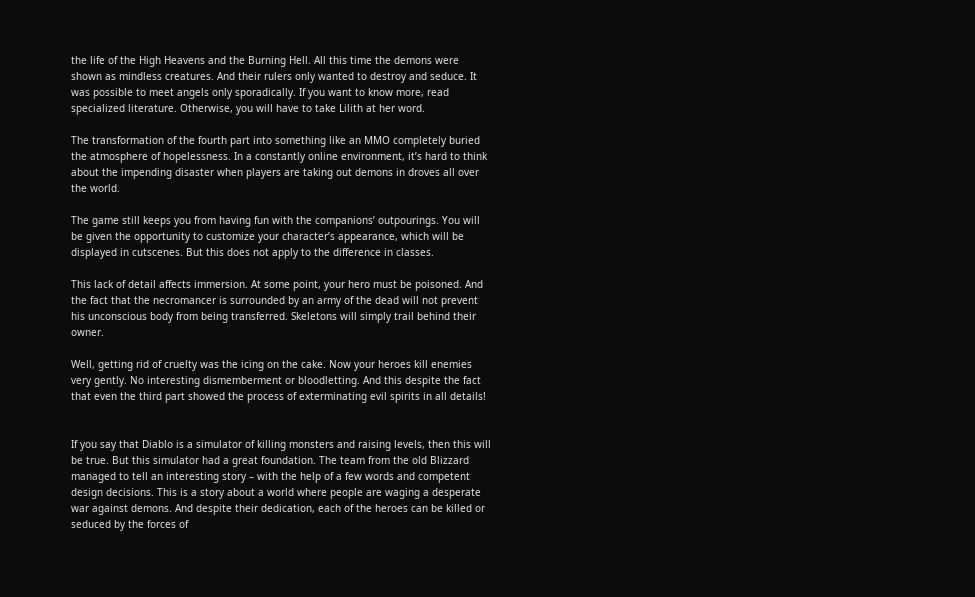the life of the High Heavens and the Burning Hell. All this time the demons were shown as mindless creatures. And their rulers only wanted to destroy and seduce. It was possible to meet angels only sporadically. If you want to know more, read specialized literature. Otherwise, you will have to take Lilith at her word.

The transformation of the fourth part into something like an MMO completely buried the atmosphere of hopelessness. In a constantly online environment, it’s hard to think about the impending disaster when players are taking out demons in droves all over the world.

The game still keeps you from having fun with the companions’ outpourings. You will be given the opportunity to customize your character’s appearance, which will be displayed in cutscenes. But this does not apply to the difference in classes.

This lack of detail affects immersion. At some point, your hero must be poisoned. And the fact that the necromancer is surrounded by an army of the dead will not prevent his unconscious body from being transferred. Skeletons will simply trail behind their owner.

Well, getting rid of cruelty was the icing on the cake. Now your heroes kill enemies very gently. No interesting dismemberment or bloodletting. And this despite the fact that even the third part showed the process of exterminating evil spirits in all details!


If you say that Diablo is a simulator of killing monsters and raising levels, then this will be true. But this simulator had a great foundation. The team from the old Blizzard managed to tell an interesting story – with the help of a few words and competent design decisions. This is a story about a world where people are waging a desperate war against demons. And despite their dedication, each of the heroes can be killed or seduced by the forces of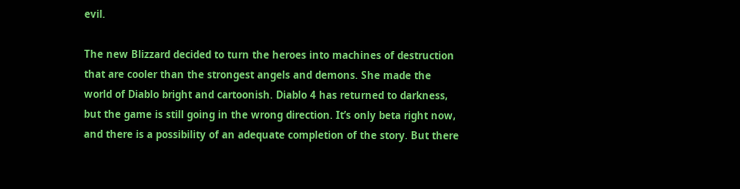evil.

The new Blizzard decided to turn the heroes into machines of destruction that are cooler than the strongest angels and demons. She made the world of Diablo bright and cartoonish. Diablo 4 has returned to darkness, but the game is still going in the wrong direction. It’s only beta right now, and there is a possibility of an adequate completion of the story. But there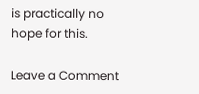is practically no hope for this.

Leave a Comment